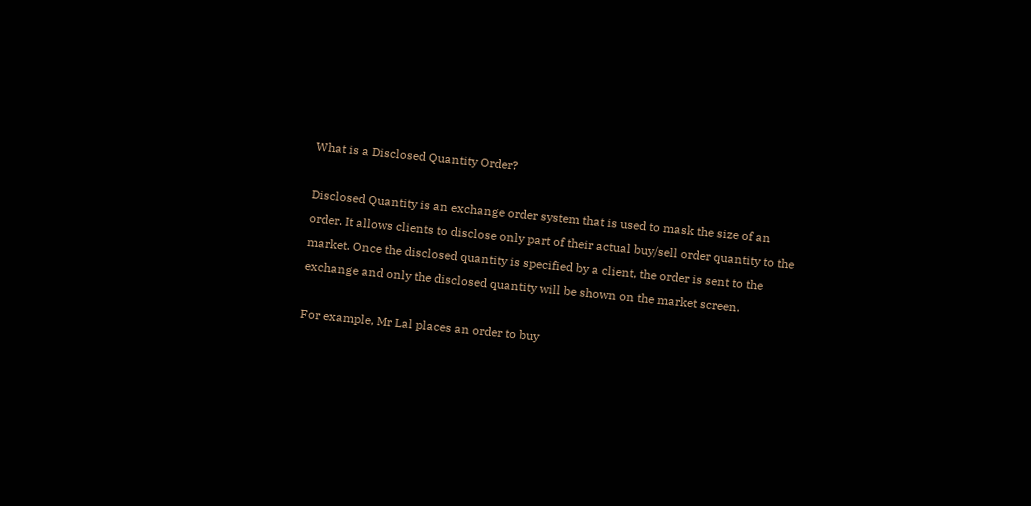What is a Disclosed Quantity Order?

Disclosed Quantity is an exchange order system that is used to mask the size of an order. It allows clients to disclose only part of their actual buy/sell order quantity to the market. Once the disclosed quantity is specified by a client, the order is sent to the exchange and only the disclosed quantity will be shown on the market screen.

For example, Mr Lal places an order to buy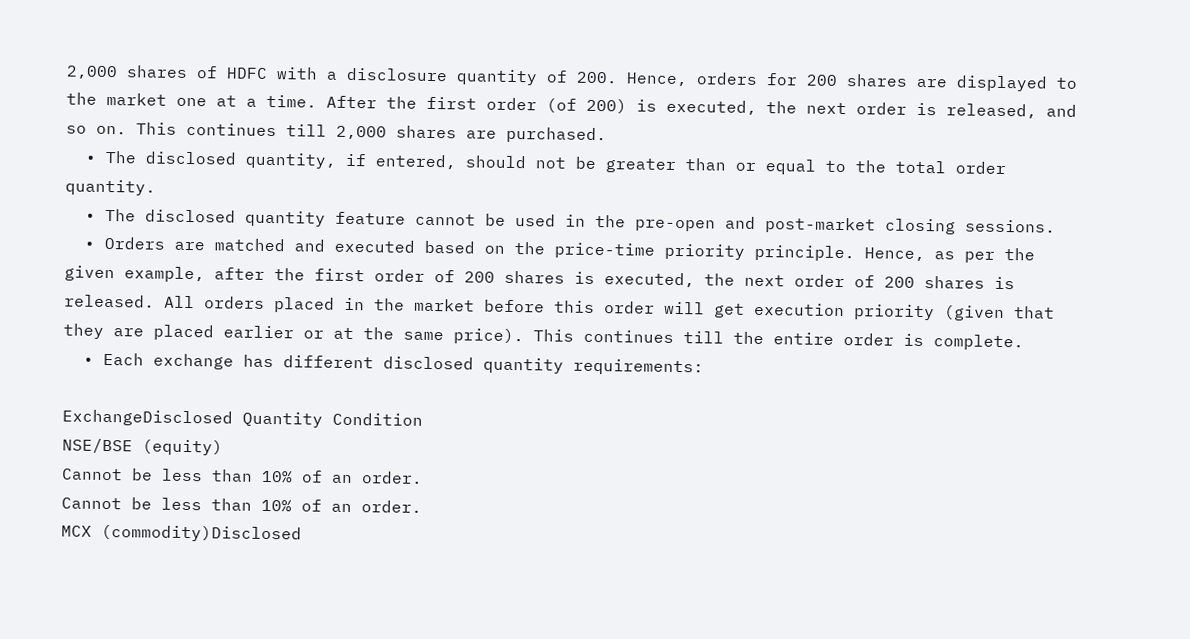2,000 shares of HDFC with a disclosure quantity of 200. Hence, orders for 200 shares are displayed to the market one at a time. After the first order (of 200) is executed, the next order is released, and so on. This continues till 2,000 shares are purchased.
  • The disclosed quantity, if entered, should not be greater than or equal to the total order quantity.
  • The disclosed quantity feature cannot be used in the pre-open and post-market closing sessions.
  • Orders are matched and executed based on the price-time priority principle. Hence, as per the given example, after the first order of 200 shares is executed, the next order of 200 shares is released. All orders placed in the market before this order will get execution priority (given that they are placed earlier or at the same price). This continues till the entire order is complete.
  • Each exchange has different disclosed quantity requirements:

ExchangeDisclosed Quantity Condition
NSE/BSE (equity)
Cannot be less than 10% of an order.
Cannot be less than 10% of an order.
MCX (commodity)Disclosed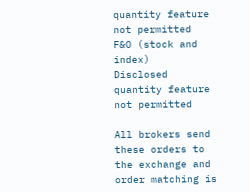quantity feature not permitted
F&O (stock and index)
Disclosed quantity feature not permitted

All brokers send these orders to the exchange and order matching is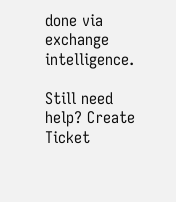done via exchange intelligence.

Still need help? Create Ticket